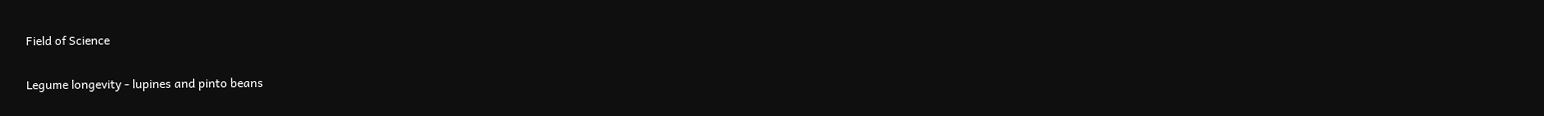Field of Science

Legume longevity - lupines and pinto beans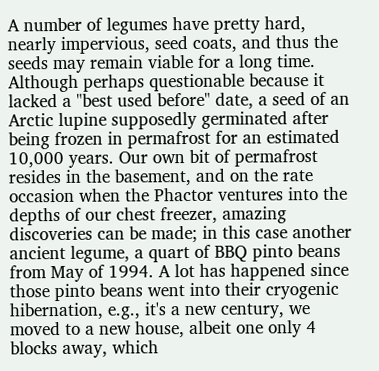A number of legumes have pretty hard, nearly impervious, seed coats, and thus the seeds may remain viable for a long time. Although perhaps questionable because it lacked a "best used before" date, a seed of an Arctic lupine supposedly germinated after being frozen in permafrost for an estimated 10,000 years. Our own bit of permafrost resides in the basement, and on the rate occasion when the Phactor ventures into the depths of our chest freezer, amazing discoveries can be made; in this case another ancient legume, a quart of BBQ pinto beans from May of 1994. A lot has happened since those pinto beans went into their cryogenic hibernation, e.g., it's a new century, we moved to a new house, albeit one only 4 blocks away, which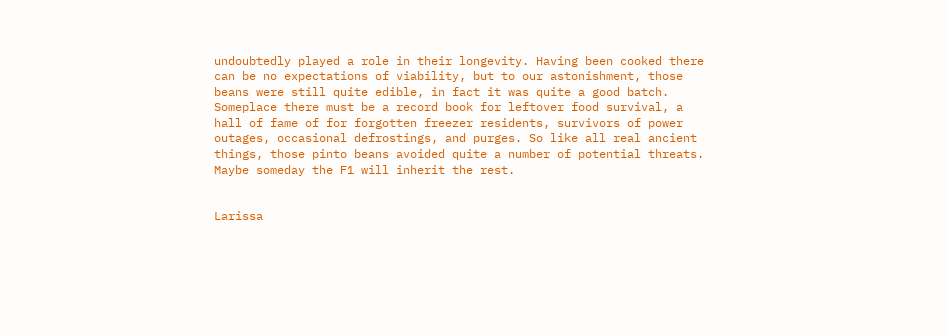undoubtedly played a role in their longevity. Having been cooked there can be no expectations of viability, but to our astonishment, those beans were still quite edible, in fact it was quite a good batch. Someplace there must be a record book for leftover food survival, a hall of fame of for forgotten freezer residents, survivors of power outages, occasional defrostings, and purges. So like all real ancient things, those pinto beans avoided quite a number of potential threats. Maybe someday the F1 will inherit the rest.


Larissa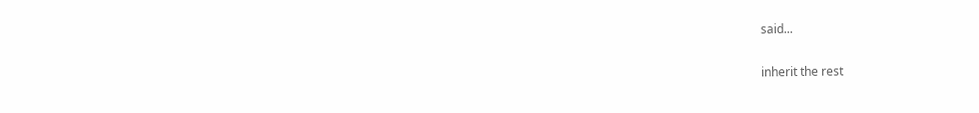said...

inherit the rest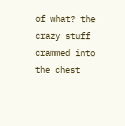of what? the crazy stuff crammed into the chest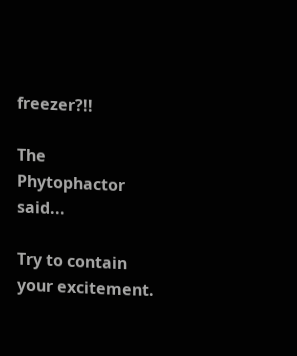freezer?!!

The Phytophactor said...

Try to contain your excitement.